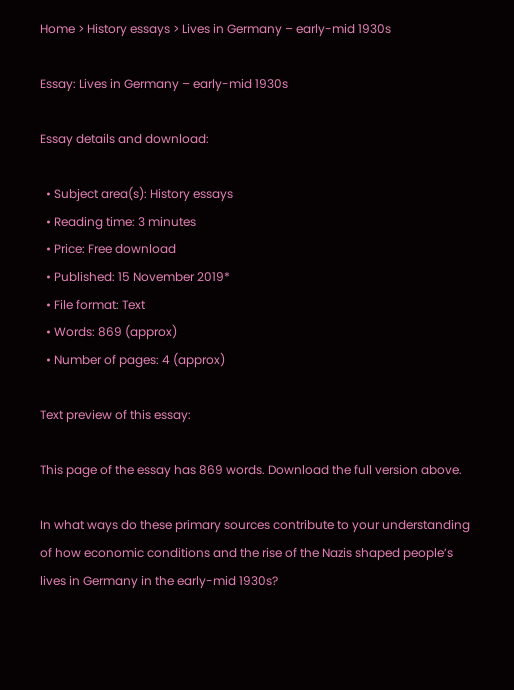Home > History essays > Lives in Germany – early-mid 1930s

Essay: Lives in Germany – early-mid 1930s

Essay details and download:

  • Subject area(s): History essays
  • Reading time: 3 minutes
  • Price: Free download
  • Published: 15 November 2019*
  • File format: Text
  • Words: 869 (approx)
  • Number of pages: 4 (approx)

Text preview of this essay:

This page of the essay has 869 words. Download the full version above.

In what ways do these primary sources contribute to your understanding of how economic conditions and the rise of the Nazis shaped people’s lives in Germany in the early-mid 1930s?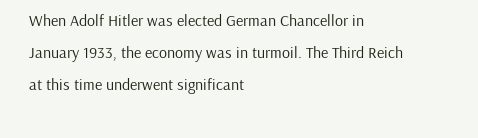When Adolf Hitler was elected German Chancellor in January 1933, the economy was in turmoil. The Third Reich at this time underwent significant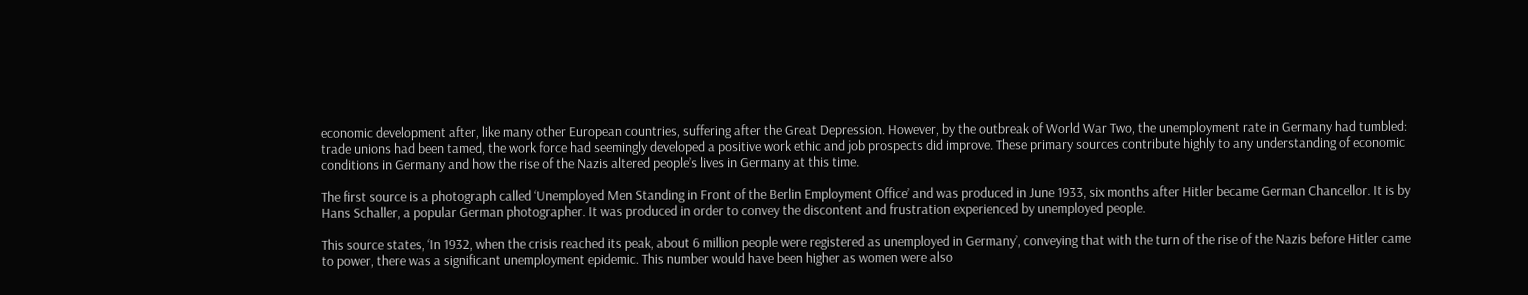economic development after, like many other European countries, suffering after the Great Depression. However, by the outbreak of World War Two, the unemployment rate in Germany had tumbled: trade unions had been tamed, the work force had seemingly developed a positive work ethic and job prospects did improve. These primary sources contribute highly to any understanding of economic conditions in Germany and how the rise of the Nazis altered people’s lives in Germany at this time.

The first source is a photograph called ‘Unemployed Men Standing in Front of the Berlin Employment Office’ and was produced in June 1933, six months after Hitler became German Chancellor. It is by Hans Schaller, a popular German photographer. It was produced in order to convey the discontent and frustration experienced by unemployed people.

This source states, ‘In 1932, when the crisis reached its peak, about 6 million people were registered as unemployed in Germany’, conveying that with the turn of the rise of the Nazis before Hitler came to power, there was a significant unemployment epidemic. This number would have been higher as women were also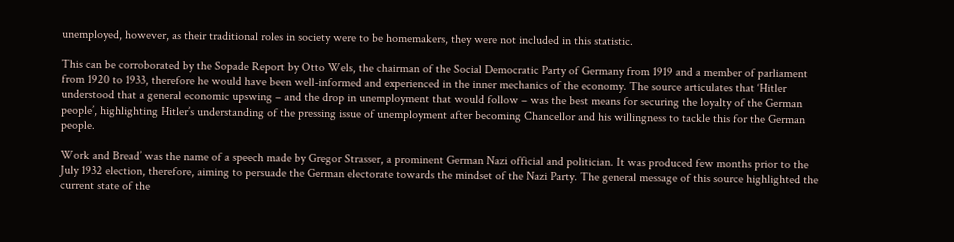unemployed, however, as their traditional roles in society were to be homemakers, they were not included in this statistic.

This can be corroborated by the Sopade Report by Otto Wels, the chairman of the Social Democratic Party of Germany from 1919 and a member of parliament from 1920 to 1933, therefore he would have been well-informed and experienced in the inner mechanics of the economy. The source articulates that ‘Hitler understood that a general economic upswing – and the drop in unemployment that would follow – was the best means for securing the loyalty of the German people’, highlighting Hitler’s understanding of the pressing issue of unemployment after becoming Chancellor and his willingness to tackle this for the German people.

Work and Bread’ was the name of a speech made by Gregor Strasser, a prominent German Nazi official and politician. It was produced few months prior to the July 1932 election, therefore, aiming to persuade the German electorate towards the mindset of the Nazi Party. The general message of this source highlighted the current state of the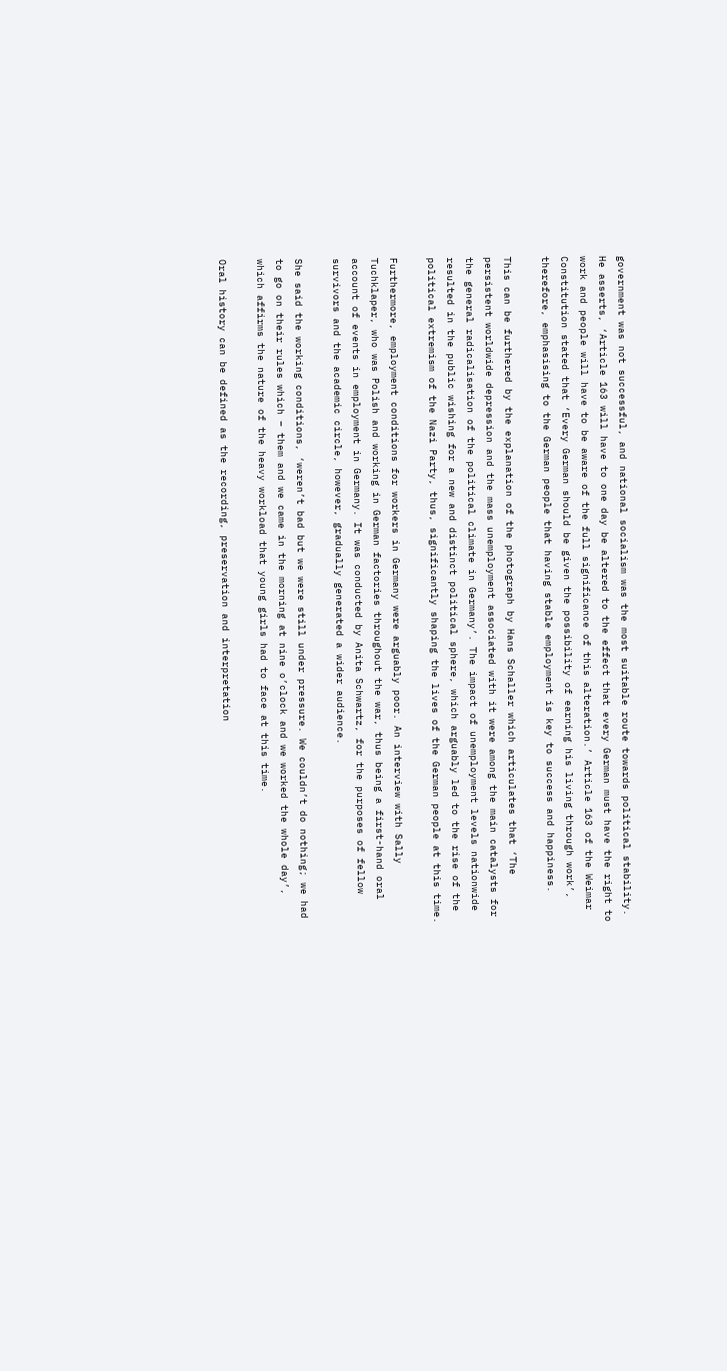government was not successful, and national socialism was the most suitable route towards political stability. He asserts, ‘Article 163 will have to one day be altered to the effect that every German must have the right to work and people will have to be aware of the full significance of this alteration.’ Article 163 of the Weimar Constitution stated that ‘Every German should be given the possibility of earning his living through work’, therefore, emphasising to the German people that having stable employment is key to success and happiness.

This can be furthered by the explanation of the photograph by Hans Schaller which articulates that ‘The persistent worldwide depression and the mass unemployment associated with it were among the main catalysts for the general radicalisation of the political climate in Germany’. The impact of unemployment levels nationwide resulted in the public wishing for a new and distinct political sphere, which arguably led to the rise of the political extremism of the Nazi Party, thus, significantly shaping the lives of the German people at this time.

Furthermore, employment conditions for workers in Germany were arguably poor. An interview with Sally Tuchklaper, who was Polish and working in German factories throughout the war, thus being a first-hand oral account of events in employment in Germany. It was conducted by Anita Schwartz, for the purposes of fellow survivors and the academic circle, however, gradually generated a wider audience.

She said the working conditions, ‘weren’t bad but we were still under pressure. We couldn’t do nothing; we had to go on their rules which – them and we came in the morning at nine o’clock and we worked the whole day’, which affirms the nature of the heavy workload that young girls had to face at this time.

Oral history can be defined as the recording, preservation and interpretation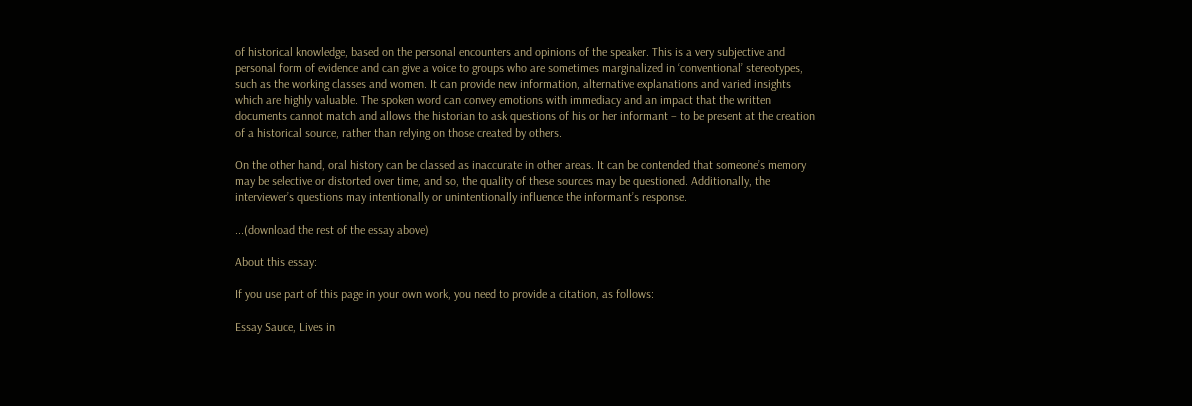of historical knowledge, based on the personal encounters and opinions of the speaker. This is a very subjective and personal form of evidence and can give a voice to groups who are sometimes marginalized in ‘conventional’ stereotypes, such as the working classes and women. It can provide new information, alternative explanations and varied insights which are highly valuable. The spoken word can convey emotions with immediacy and an impact that the written documents cannot match and allows the historian to ask questions of his or her informant – to be present at the creation of a historical source, rather than relying on those created by others.

On the other hand, oral history can be classed as inaccurate in other areas. It can be contended that someone’s memory may be selective or distorted over time, and so, the quality of these sources may be questioned. Additionally, the interviewer’s questions may intentionally or unintentionally influence the informant’s response.

...(download the rest of the essay above)

About this essay:

If you use part of this page in your own work, you need to provide a citation, as follows:

Essay Sauce, Lives in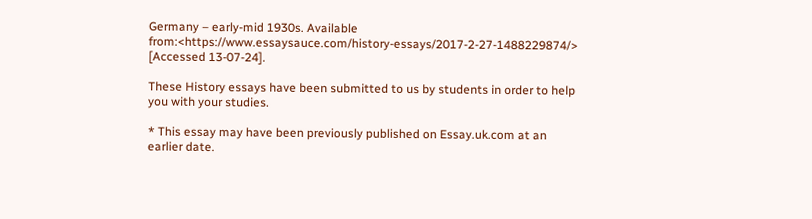Germany – early-mid 1930s. Available from:<https://www.essaysauce.com/history-essays/2017-2-27-1488229874/> [Accessed 13-07-24].

These History essays have been submitted to us by students in order to help you with your studies.

* This essay may have been previously published on Essay.uk.com at an earlier date.